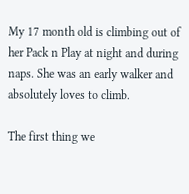My 17 month old is climbing out of her Pack n Play at night and during naps. She was an early walker and absolutely loves to climb.

The first thing we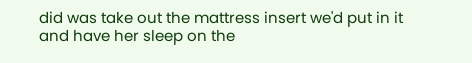did was take out the mattress insert we'd put in it and have her sleep on the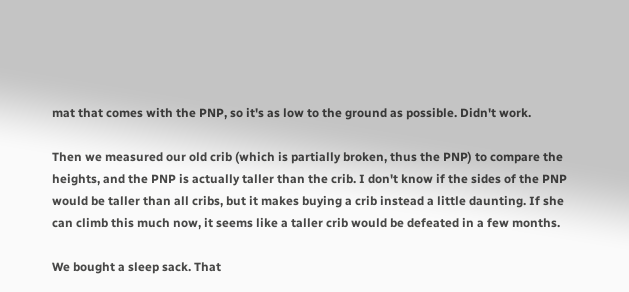mat that comes with the PNP, so it's as low to the ground as possible. Didn't work.

Then we measured our old crib (which is partially broken, thus the PNP) to compare the heights, and the PNP is actually taller than the crib. I don't know if the sides of the PNP would be taller than all cribs, but it makes buying a crib instead a little daunting. If she can climb this much now, it seems like a taller crib would be defeated in a few months.

We bought a sleep sack. That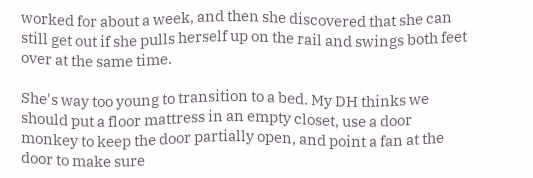worked for about a week, and then she discovered that she can still get out if she pulls herself up on the rail and swings both feet over at the same time.

She's way too young to transition to a bed. My DH thinks we should put a floor mattress in an empty closet, use a door monkey to keep the door partially open, and point a fan at the door to make sure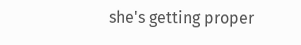she's getting proper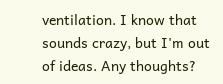ventilation. I know that sounds crazy, but I'm out of ideas. Any thoughts?